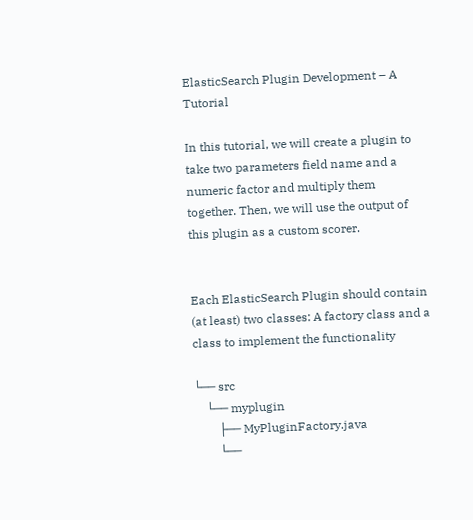ElasticSearch Plugin Development – A Tutorial

In this tutorial, we will create a plugin to take two parameters field name and a numeric factor and multiply them together. Then, we will use the output of this plugin as a custom scorer.


Each ElasticSearch Plugin should contain (at least) two classes: A factory class and a class to implement the functionality

└── src
    └── myplugin
        ├── MyPluginFactory.java
        └──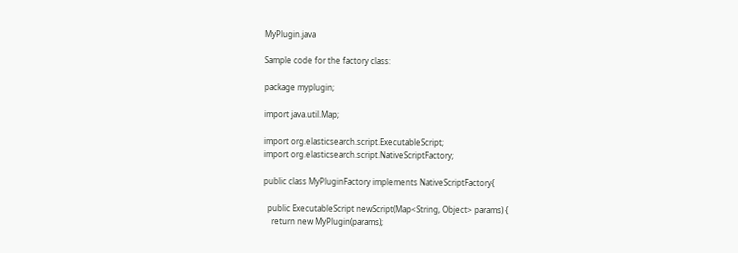MyPlugin.java

Sample code for the factory class:

package myplugin;

import java.util.Map;

import org.elasticsearch.script.ExecutableScript;
import org.elasticsearch.script.NativeScriptFactory;

public class MyPluginFactory implements NativeScriptFactory{

  public ExecutableScript newScript(Map<String, Object> params) {
    return new MyPlugin(params);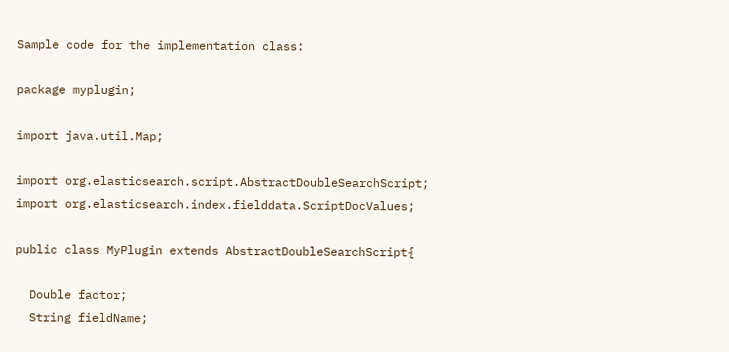Sample code for the implementation class:

package myplugin;

import java.util.Map;

import org.elasticsearch.script.AbstractDoubleSearchScript;
import org.elasticsearch.index.fielddata.ScriptDocValues;

public class MyPlugin extends AbstractDoubleSearchScript{

  Double factor;
  String fieldName;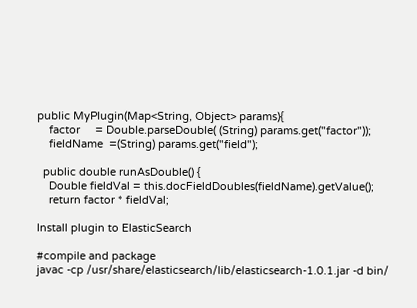public MyPlugin(Map<String, Object> params){
    factor     = Double.parseDouble( (String) params.get("factor"));
    fieldName  =(String) params.get("field");

  public double runAsDouble() {
    Double fieldVal = this.docFieldDoubles(fieldName).getValue();
    return factor * fieldVal;

Install plugin to ElasticSearch

#compile and package
javac -cp /usr/share/elasticsearch/lib/elasticsearch-1.0.1.jar -d bin/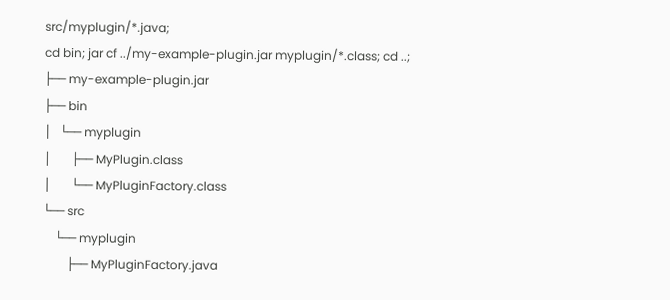src/myplugin/*.java;
cd bin; jar cf ../my-example-plugin.jar myplugin/*.class; cd ..;
├── my-example-plugin.jar
├── bin
│   └── myplugin
│       ├── MyPlugin.class
│       └── MyPluginFactory.class
└── src
    └── myplugin
        ├── MyPluginFactory.java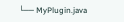└── MyPlugin.java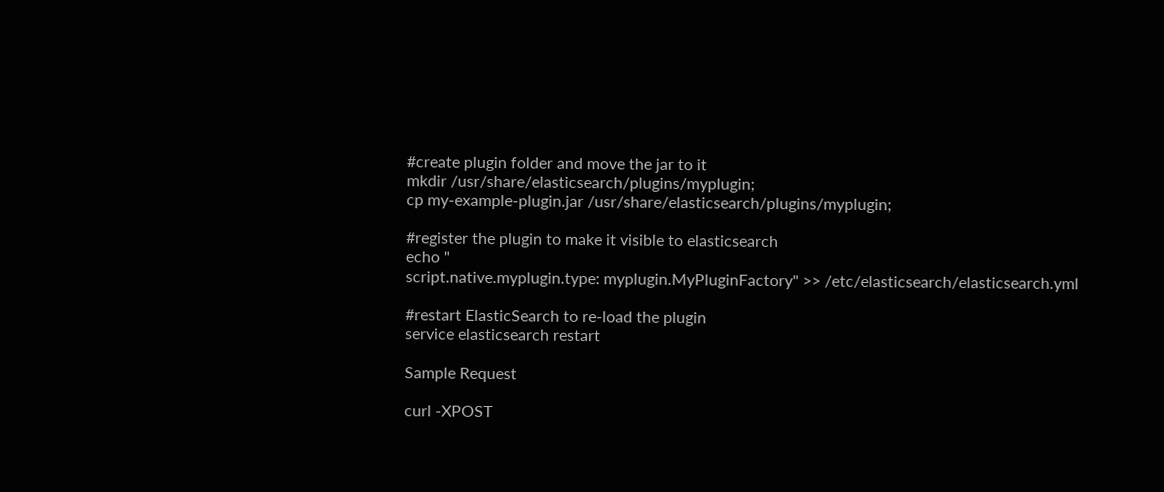#create plugin folder and move the jar to it
mkdir /usr/share/elasticsearch/plugins/myplugin;
cp my-example-plugin.jar /usr/share/elasticsearch/plugins/myplugin;

#register the plugin to make it visible to elasticsearch
echo "
script.native.myplugin.type: myplugin.MyPluginFactory" >> /etc/elasticsearch/elasticsearch.yml

#restart ElasticSearch to re-load the plugin
service elasticsearch restart

Sample Request

curl -XPOST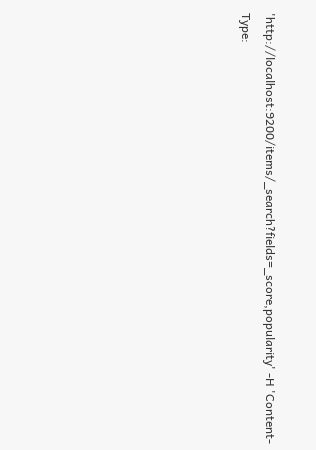'http://localhost:9200/items/_search?fields=_score,popularity' -H 'Content-Type: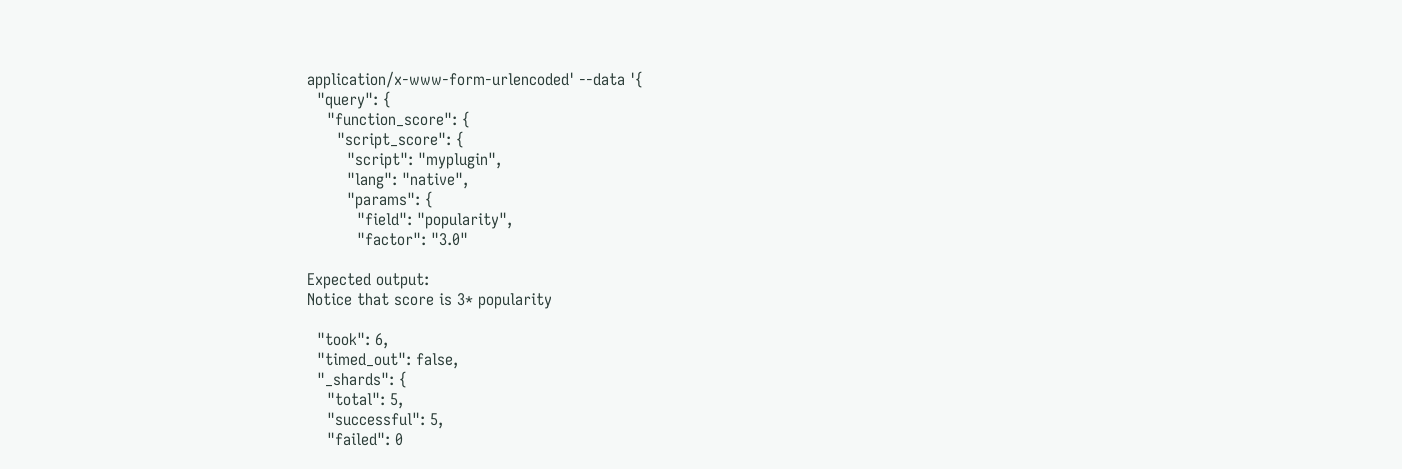application/x-www-form-urlencoded' --data '{
  "query": {
    "function_score": {
      "script_score": {
        "script": "myplugin",
        "lang": "native",
        "params": {
          "field": "popularity",
          "factor": "3.0"

Expected output:
Notice that score is 3* popularity

  "took": 6,
  "timed_out": false,
  "_shards": {
    "total": 5,
    "successful": 5,
    "failed": 0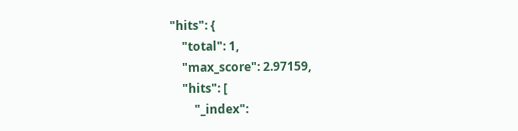"hits": {
    "total": 1,
    "max_score": 2.97159,
    "hits": [
        "_index":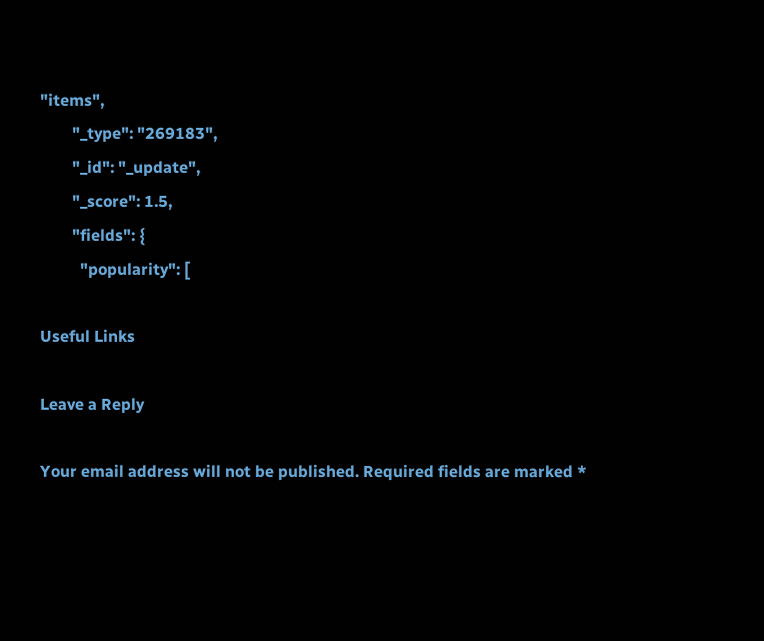"items",
        "_type": "269183",
        "_id": "_update",
        "_score": 1.5,
        "fields": {
          "popularity": [

Useful Links

Leave a Reply

Your email address will not be published. Required fields are marked *